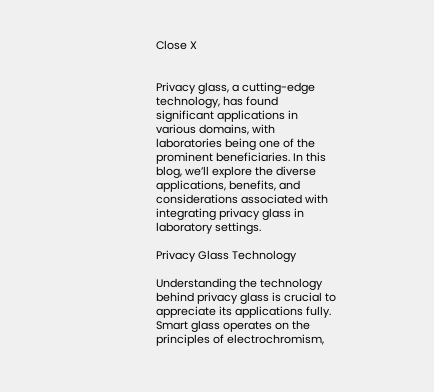Close X


Privacy glass, a cutting-edge technology, has found significant applications in various domains, with laboratories being one of the prominent beneficiaries. In this blog, we’ll explore the diverse applications, benefits, and considerations associated with integrating privacy glass in laboratory settings.

Privacy Glass Technology

Understanding the technology behind privacy glass is crucial to appreciate its applications fully. Smart glass operates on the principles of electrochromism,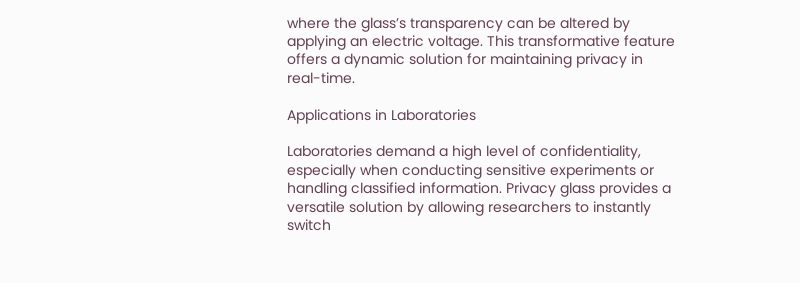where the glass’s transparency can be altered by applying an electric voltage. This transformative feature offers a dynamic solution for maintaining privacy in real-time.

Applications in Laboratories

Laboratories demand a high level of confidentiality, especially when conducting sensitive experiments or handling classified information. Privacy glass provides a versatile solution by allowing researchers to instantly switch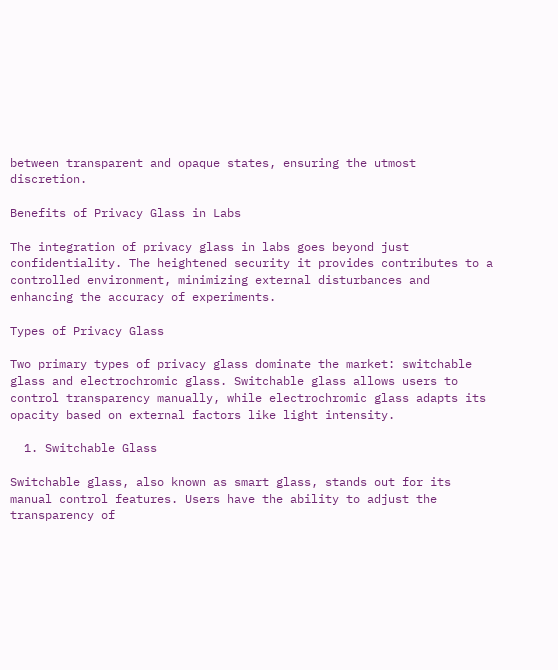between transparent and opaque states, ensuring the utmost discretion.

Benefits of Privacy Glass in Labs

The integration of privacy glass in labs goes beyond just confidentiality. The heightened security it provides contributes to a controlled environment, minimizing external disturbances and enhancing the accuracy of experiments.

Types of Privacy Glass

Two primary types of privacy glass dominate the market: switchable glass and electrochromic glass. Switchable glass allows users to control transparency manually, while electrochromic glass adapts its opacity based on external factors like light intensity.

  1. Switchable Glass

Switchable glass, also known as smart glass, stands out for its manual control features. Users have the ability to adjust the transparency of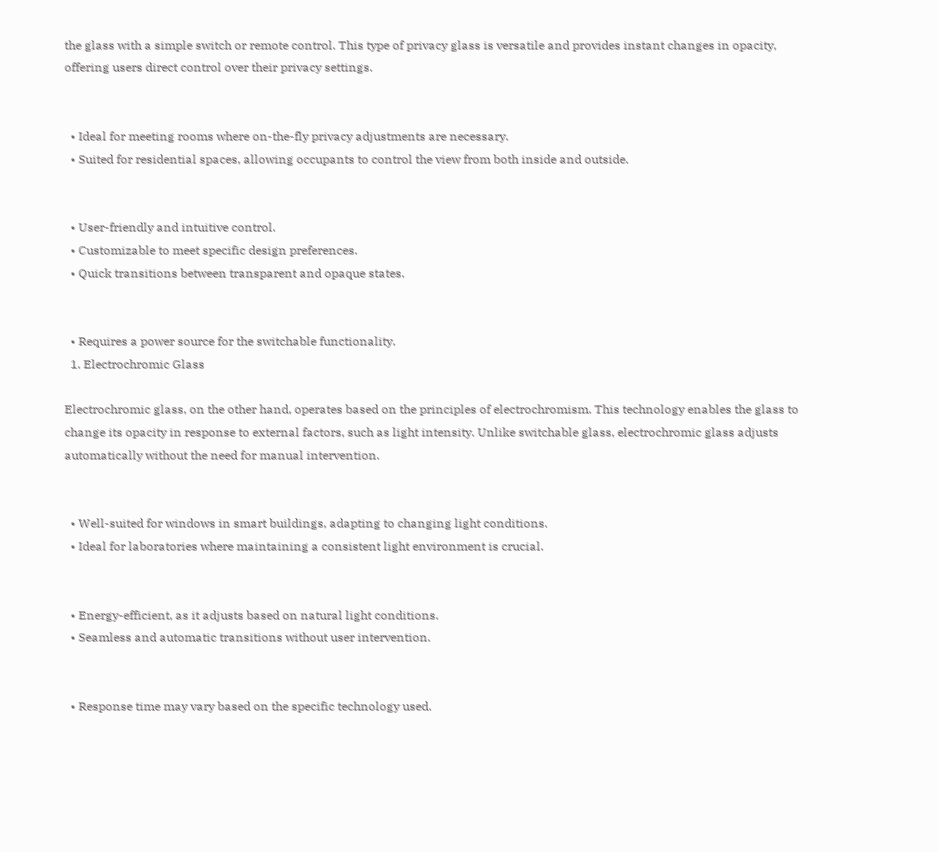the glass with a simple switch or remote control. This type of privacy glass is versatile and provides instant changes in opacity, offering users direct control over their privacy settings.


  • Ideal for meeting rooms where on-the-fly privacy adjustments are necessary.
  • Suited for residential spaces, allowing occupants to control the view from both inside and outside.


  • User-friendly and intuitive control.
  • Customizable to meet specific design preferences.
  • Quick transitions between transparent and opaque states.


  • Requires a power source for the switchable functionality.
  1. Electrochromic Glass

Electrochromic glass, on the other hand, operates based on the principles of electrochromism. This technology enables the glass to change its opacity in response to external factors, such as light intensity. Unlike switchable glass, electrochromic glass adjusts automatically without the need for manual intervention.


  • Well-suited for windows in smart buildings, adapting to changing light conditions.
  • Ideal for laboratories where maintaining a consistent light environment is crucial.


  • Energy-efficient, as it adjusts based on natural light conditions.
  • Seamless and automatic transitions without user intervention.


  • Response time may vary based on the specific technology used.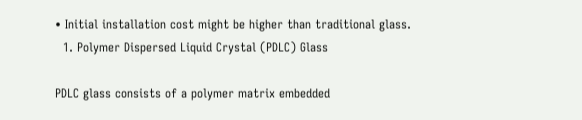• Initial installation cost might be higher than traditional glass.
  1. Polymer Dispersed Liquid Crystal (PDLC) Glass

PDLC glass consists of a polymer matrix embedded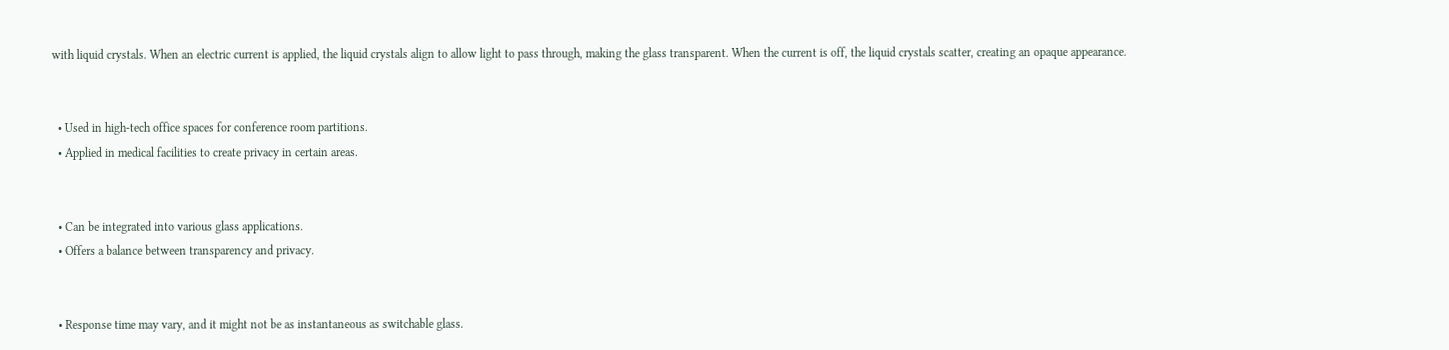with liquid crystals. When an electric current is applied, the liquid crystals align to allow light to pass through, making the glass transparent. When the current is off, the liquid crystals scatter, creating an opaque appearance.


  • Used in high-tech office spaces for conference room partitions.
  • Applied in medical facilities to create privacy in certain areas.


  • Can be integrated into various glass applications.
  • Offers a balance between transparency and privacy.


  • Response time may vary, and it might not be as instantaneous as switchable glass.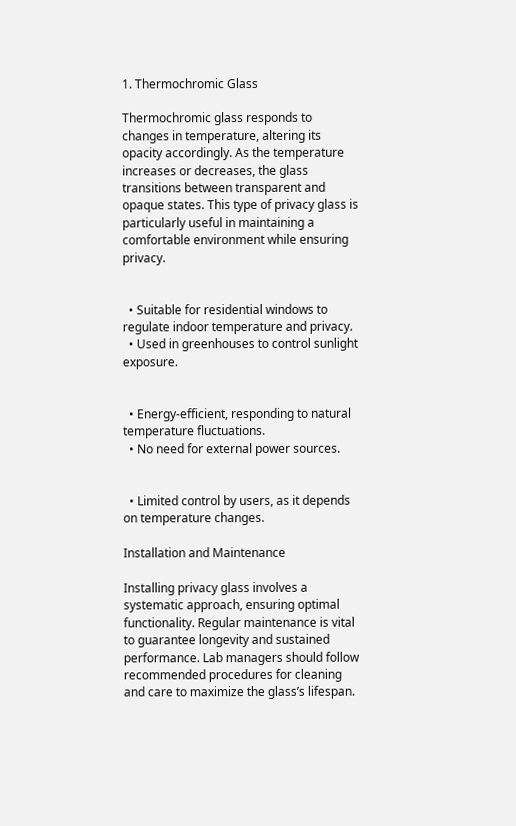1. Thermochromic Glass

Thermochromic glass responds to changes in temperature, altering its opacity accordingly. As the temperature increases or decreases, the glass transitions between transparent and opaque states. This type of privacy glass is particularly useful in maintaining a comfortable environment while ensuring privacy.


  • Suitable for residential windows to regulate indoor temperature and privacy.
  • Used in greenhouses to control sunlight exposure.


  • Energy-efficient, responding to natural temperature fluctuations.
  • No need for external power sources.


  • Limited control by users, as it depends on temperature changes.

Installation and Maintenance

Installing privacy glass involves a systematic approach, ensuring optimal functionality. Regular maintenance is vital to guarantee longevity and sustained performance. Lab managers should follow recommended procedures for cleaning and care to maximize the glass’s lifespan.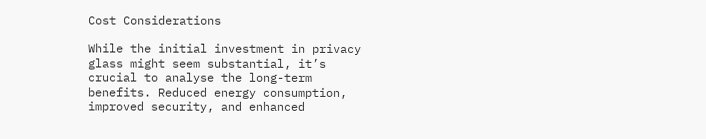Cost Considerations

While the initial investment in privacy glass might seem substantial, it’s crucial to analyse the long-term benefits. Reduced energy consumption, improved security, and enhanced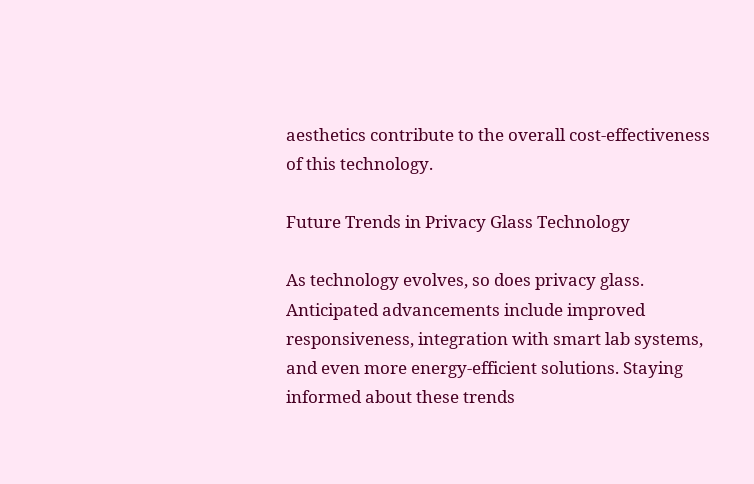aesthetics contribute to the overall cost-effectiveness of this technology.

Future Trends in Privacy Glass Technology

As technology evolves, so does privacy glass. Anticipated advancements include improved responsiveness, integration with smart lab systems, and even more energy-efficient solutions. Staying informed about these trends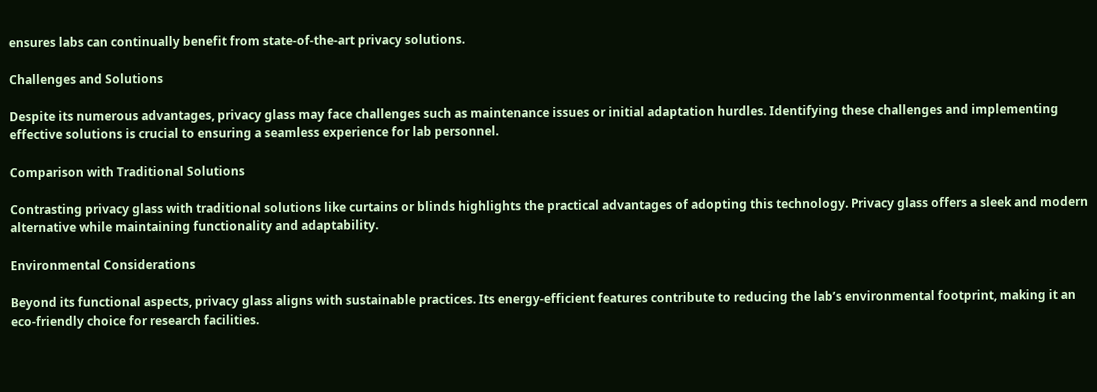ensures labs can continually benefit from state-of-the-art privacy solutions.

Challenges and Solutions

Despite its numerous advantages, privacy glass may face challenges such as maintenance issues or initial adaptation hurdles. Identifying these challenges and implementing effective solutions is crucial to ensuring a seamless experience for lab personnel.

Comparison with Traditional Solutions

Contrasting privacy glass with traditional solutions like curtains or blinds highlights the practical advantages of adopting this technology. Privacy glass offers a sleek and modern alternative while maintaining functionality and adaptability.

Environmental Considerations

Beyond its functional aspects, privacy glass aligns with sustainable practices. Its energy-efficient features contribute to reducing the lab’s environmental footprint, making it an eco-friendly choice for research facilities.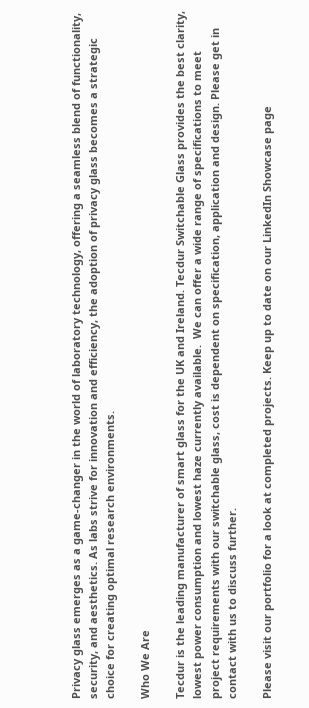Privacy glass emerges as a game-changer in the world of laboratory technology, offering a seamless blend of functionality, security, and aesthetics. As labs strive for innovation and efficiency, the adoption of privacy glass becomes a strategic choice for creating optimal research environments.

Who We Are

Tecdur is the leading manufacturer of smart glass for the UK and Ireland. Tecdur Switchable Glass provides the best clarity, lowest power consumption and lowest haze currently available.  We can offer a wide range of specifications to meet project requirements with our switchable glass, cost is dependent on specification, application and design. Please get in contact with us to discuss further.

Please visit our portfolio for a look at completed projects. Keep up to date on our LinkedIn Showcase page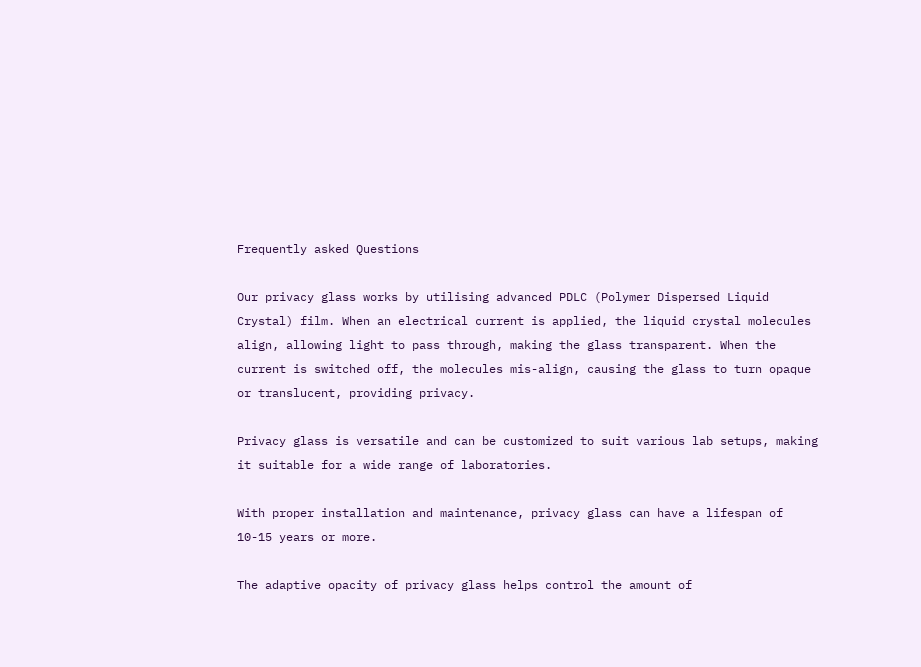Frequently asked Questions

Our privacy glass works by utilising advanced PDLC (Polymer Dispersed Liquid Crystal) film. When an electrical current is applied, the liquid crystal molecules align, allowing light to pass through, making the glass transparent. When the current is switched off, the molecules mis-align, causing the glass to turn opaque or translucent, providing privacy.

Privacy glass is versatile and can be customized to suit various lab setups, making it suitable for a wide range of laboratories.

With proper installation and maintenance, privacy glass can have a lifespan of 10-15 years or more.

The adaptive opacity of privacy glass helps control the amount of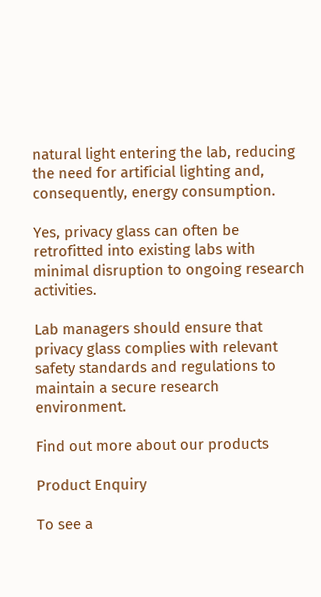natural light entering the lab, reducing the need for artificial lighting and, consequently, energy consumption.

Yes, privacy glass can often be retrofitted into existing labs with minimal disruption to ongoing research activities.

Lab managers should ensure that privacy glass complies with relevant safety standards and regulations to maintain a secure research environment.

Find out more about our products

Product Enquiry

To see a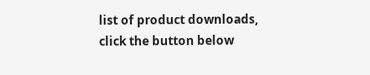list of product downloads, click the button below